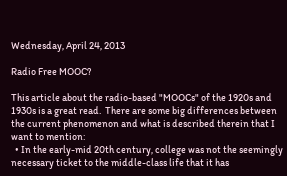Wednesday, April 24, 2013

Radio Free MOOC?

This article about the radio-based "MOOCs" of the 1920s and 1930s is a great read.  There are some big differences between the current phenomenon and what is described therein that I want to mention:
  • In the early-mid 20th century, college was not the seemingly necessary ticket to the middle-class life that it has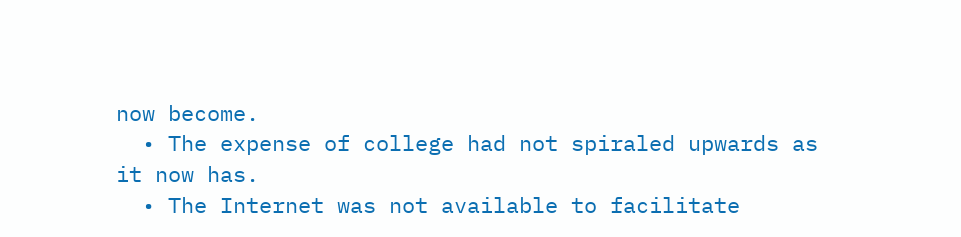now become.
  • The expense of college had not spiraled upwards as it now has.
  • The Internet was not available to facilitate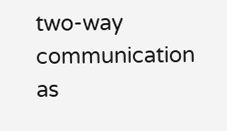two-way communication as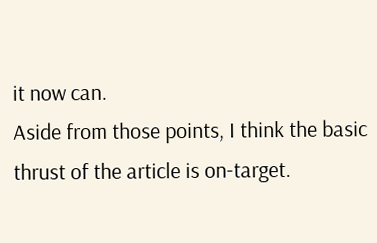it now can.
Aside from those points, I think the basic thrust of the article is on-target.